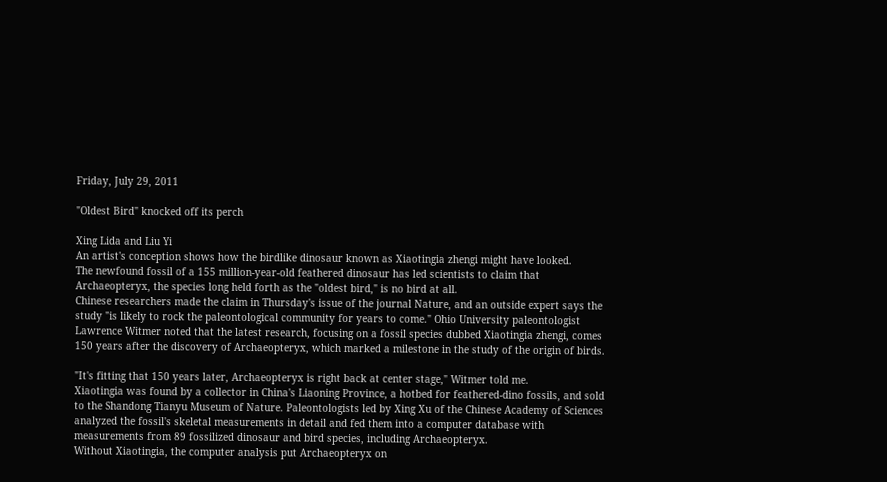Friday, July 29, 2011

"Oldest Bird" knocked off its perch

Xing Lida and Liu Yi
An artist's conception shows how the birdlike dinosaur known as Xiaotingia zhengi might have looked.
The newfound fossil of a 155 million-year-old feathered dinosaur has led scientists to claim that Archaeopteryx, the species long held forth as the "oldest bird," is no bird at all.
Chinese researchers made the claim in Thursday's issue of the journal Nature, and an outside expert says the study "is likely to rock the paleontological community for years to come." Ohio University paleontologist Lawrence Witmer noted that the latest research, focusing on a fossil species dubbed Xiaotingia zhengi, comes 150 years after the discovery of Archaeopteryx, which marked a milestone in the study of the origin of birds.

"It's fitting that 150 years later, Archaeopteryx is right back at center stage," Witmer told me.
Xiaotingia was found by a collector in China's Liaoning Province, a hotbed for feathered-dino fossils, and sold to the Shandong Tianyu Museum of Nature. Paleontologists led by Xing Xu of the Chinese Academy of Sciences analyzed the fossil's skeletal measurements in detail and fed them into a computer database with  measurements from 89 fossilized dinosaur and bird species, including Archaeopteryx.
Without Xiaotingia, the computer analysis put Archaeopteryx on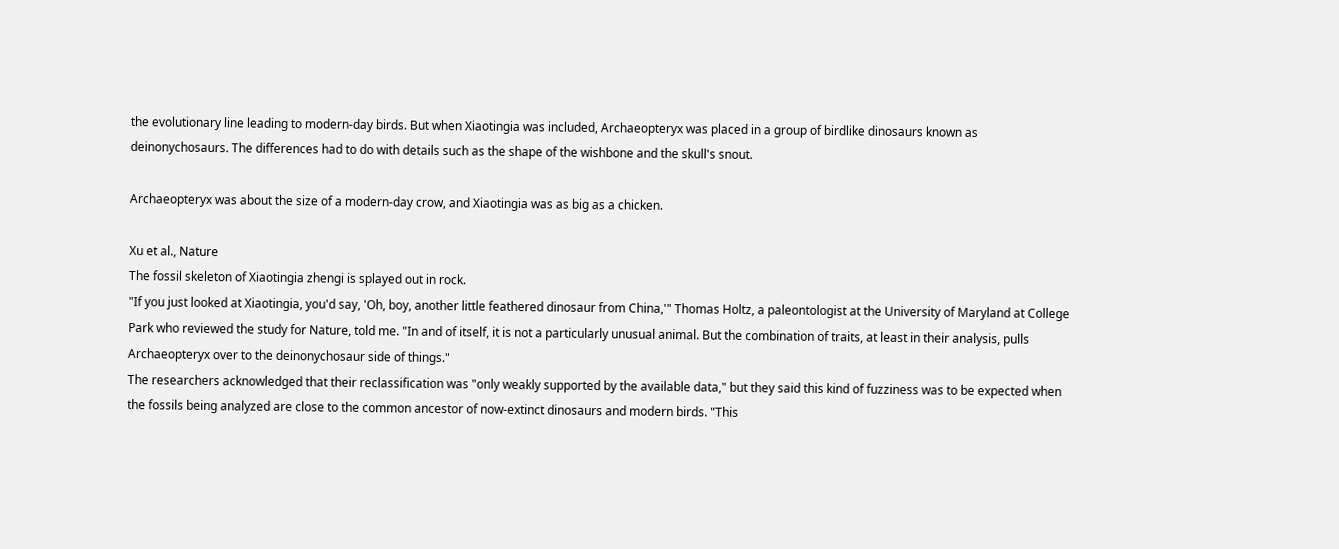the evolutionary line leading to modern-day birds. But when Xiaotingia was included, Archaeopteryx was placed in a group of birdlike dinosaurs known as deinonychosaurs. The differences had to do with details such as the shape of the wishbone and the skull's snout.

Archaeopteryx was about the size of a modern-day crow, and Xiaotingia was as big as a chicken.

Xu et al., Nature
The fossil skeleton of Xiaotingia zhengi is splayed out in rock.
"If you just looked at Xiaotingia, you'd say, 'Oh, boy, another little feathered dinosaur from China,'" Thomas Holtz, a paleontologist at the University of Maryland at College Park who reviewed the study for Nature, told me. "In and of itself, it is not a particularly unusual animal. But the combination of traits, at least in their analysis, pulls Archaeopteryx over to the deinonychosaur side of things."
The researchers acknowledged that their reclassification was "only weakly supported by the available data," but they said this kind of fuzziness was to be expected when the fossils being analyzed are close to the common ancestor of now-extinct dinosaurs and modern birds. "This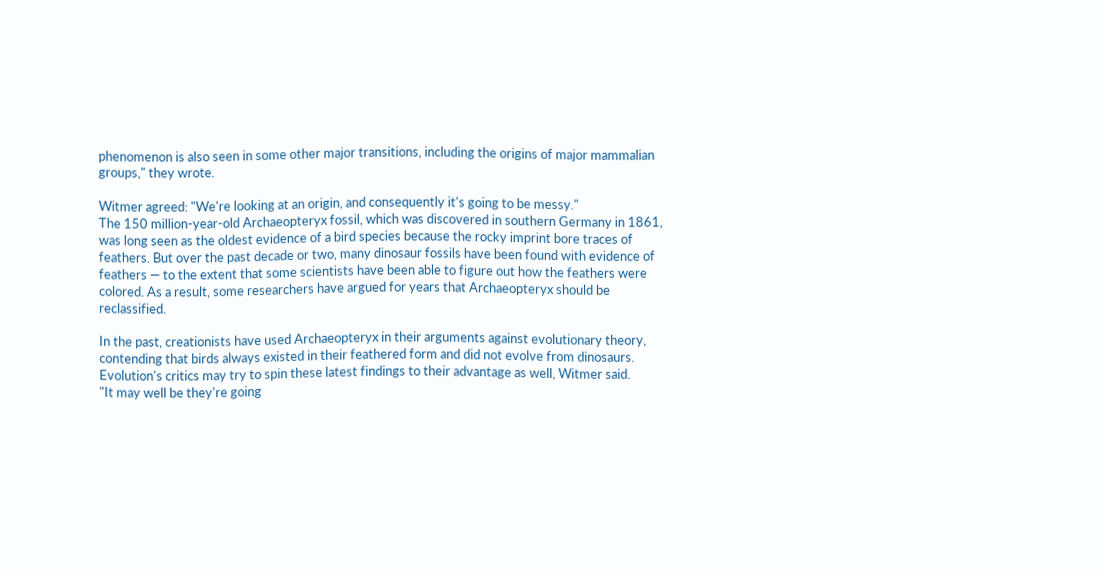phenomenon is also seen in some other major transitions, including the origins of major mammalian groups," they wrote.

Witmer agreed: "We're looking at an origin, and consequently it's going to be messy."
The 150 million-year-old Archaeopteryx fossil, which was discovered in southern Germany in 1861, was long seen as the oldest evidence of a bird species because the rocky imprint bore traces of feathers. But over the past decade or two, many dinosaur fossils have been found with evidence of feathers — to the extent that some scientists have been able to figure out how the feathers were colored. As a result, some researchers have argued for years that Archaeopteryx should be reclassified.

In the past, creationists have used Archaeopteryx in their arguments against evolutionary theory, contending that birds always existed in their feathered form and did not evolve from dinosaurs. Evolution's critics may try to spin these latest findings to their advantage as well, Witmer said.
"It may well be they're going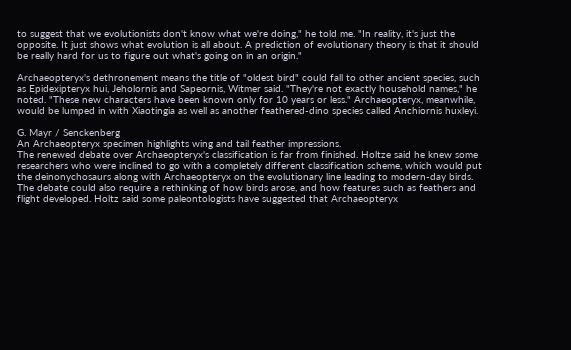to suggest that we evolutionists don't know what we're doing," he told me. "In reality, it's just the opposite. It just shows what evolution is all about. A prediction of evolutionary theory is that it should be really hard for us to figure out what's going on in an origin."

Archaeopteryx's dethronement means the title of "oldest bird" could fall to other ancient species, such as Epidexipteryx hui, Jeholornis and Sapeornis, Witmer said. "They're not exactly household names," he noted. "These new characters have been known only for 10 years or less." Archaeopteryx, meanwhile, would be lumped in with Xiaotingia as well as another feathered-dino species called Anchiornis huxleyi.

G. Mayr / Senckenberg
An Archaeopteryx specimen highlights wing and tail feather impressions.
The renewed debate over Archaeopteryx's classification is far from finished. Holtze said he knew some researchers who were inclined to go with a completely different classification scheme, which would put the deinonychosaurs along with Archaeopteryx on the evolutionary line leading to modern-day birds.
The debate could also require a rethinking of how birds arose, and how features such as feathers and flight developed. Holtz said some paleontologists have suggested that Archaeopteryx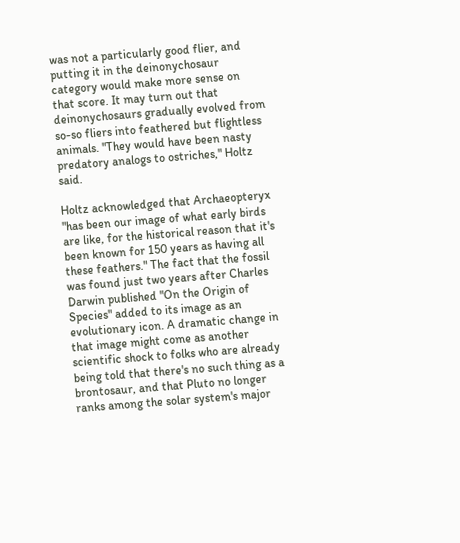was not a particularly good flier, and putting it in the deinonychosaur category would make more sense on that score. It may turn out that deinonychosaurs gradually evolved from so-so fliers into feathered but flightless animals. "They would have been nasty predatory analogs to ostriches," Holtz said.

Holtz acknowledged that Archaeopteryx "has been our image of what early birds are like, for the historical reason that it's been known for 150 years as having all these feathers." The fact that the fossil was found just two years after Charles Darwin published "On the Origin of Species" added to its image as an evolutionary icon. A dramatic change in that image might come as another scientific shock to folks who are already being told that there's no such thing as a brontosaur, and that Pluto no longer ranks among the solar system's major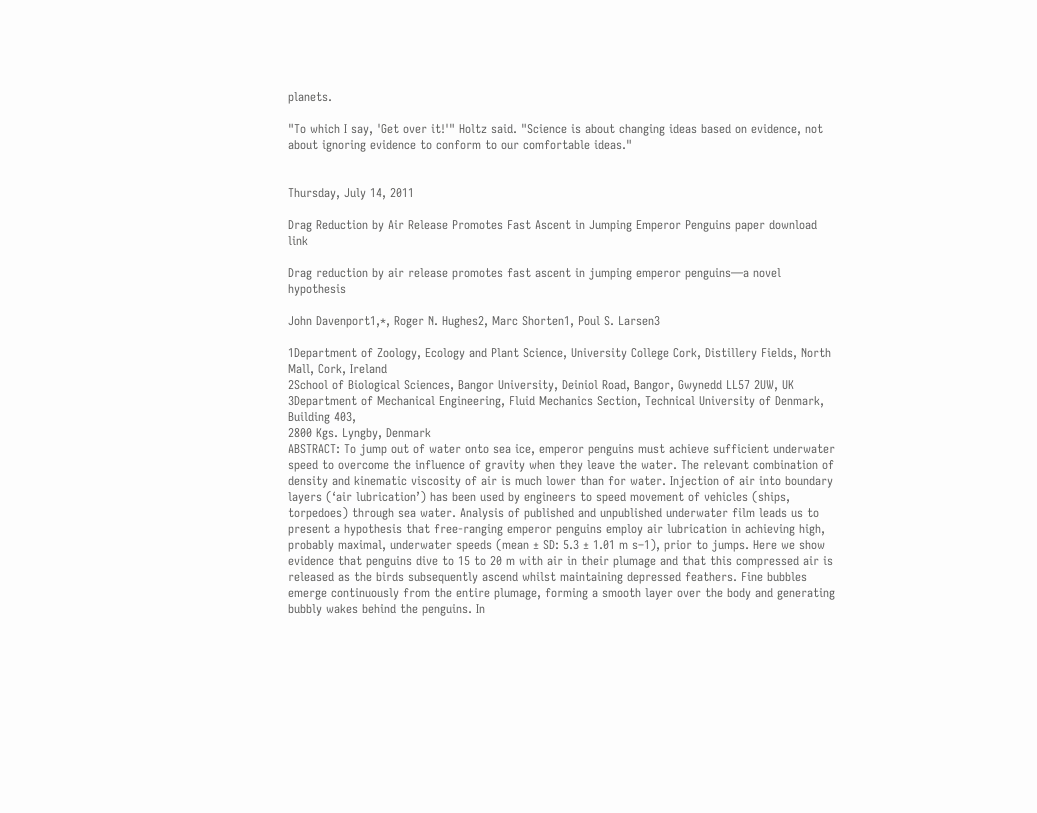planets.

"To which I say, 'Get over it!'" Holtz said. "Science is about changing ideas based on evidence, not about ignoring evidence to conform to our comfortable ideas."


Thursday, July 14, 2011

Drag Reduction by Air Release Promotes Fast Ascent in Jumping Emperor Penguins paper download link

Drag reduction by air release promotes fast ascent in jumping emperor penguins—a novel hypothesis

John Davenport1,*, Roger N. Hughes2, Marc Shorten1, Poul S. Larsen3

1Department of Zoology, Ecology and Plant Science, University College Cork, Distillery Fields, North Mall, Cork, Ireland
2School of Biological Sciences, Bangor University, Deiniol Road, Bangor, Gwynedd LL57 2UW, UK
3Department of Mechanical Engineering, Fluid Mechanics Section, Technical University of Denmark, Building 403,
2800 Kgs. Lyngby, Denmark
ABSTRACT: To jump out of water onto sea ice, emperor penguins must achieve sufficient underwater speed to overcome the influence of gravity when they leave the water. The relevant combination of density and kinematic viscosity of air is much lower than for water. Injection of air into boundary layers (‘air lubrication’) has been used by engineers to speed movement of vehicles (ships, torpedoes) through sea water. Analysis of published and unpublished underwater film leads us to present a hypothesis that free-ranging emperor penguins employ air lubrication in achieving high, probably maximal, underwater speeds (mean ± SD: 5.3 ± 1.01 m s–1), prior to jumps. Here we show evidence that penguins dive to 15 to 20 m with air in their plumage and that this compressed air is released as the birds subsequently ascend whilst maintaining depressed feathers. Fine bubbles emerge continuously from the entire plumage, forming a smooth layer over the body and generating bubbly wakes behind the penguins. In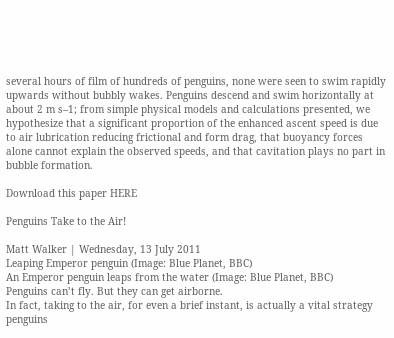several hours of film of hundreds of penguins, none were seen to swim rapidly upwards without bubbly wakes. Penguins descend and swim horizontally at about 2 m s–1; from simple physical models and calculations presented, we hypothesize that a significant proportion of the enhanced ascent speed is due to air lubrication reducing frictional and form drag, that buoyancy forces alone cannot explain the observed speeds, and that cavitation plays no part in bubble formation.

Download this paper HERE

Penguins Take to the Air!

Matt Walker | Wednesday, 13 July 2011
Leaping Emperor penguin (Image: Blue Planet, BBC)
An Emperor penguin leaps from the water (Image: Blue Planet, BBC)
Penguins can’t fly. But they can get airborne.
In fact, taking to the air, for even a brief instant, is actually a vital strategy penguins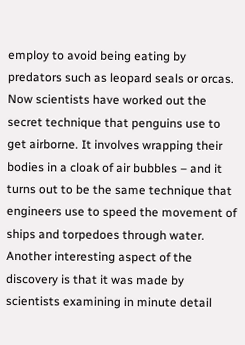employ to avoid being eating by predators such as leopard seals or orcas.
Now scientists have worked out the secret technique that penguins use to get airborne. It involves wrapping their bodies in a cloak of air bubbles – and it turns out to be the same technique that engineers use to speed the movement of ships and torpedoes through water.
Another interesting aspect of the discovery is that it was made by scientists examining in minute detail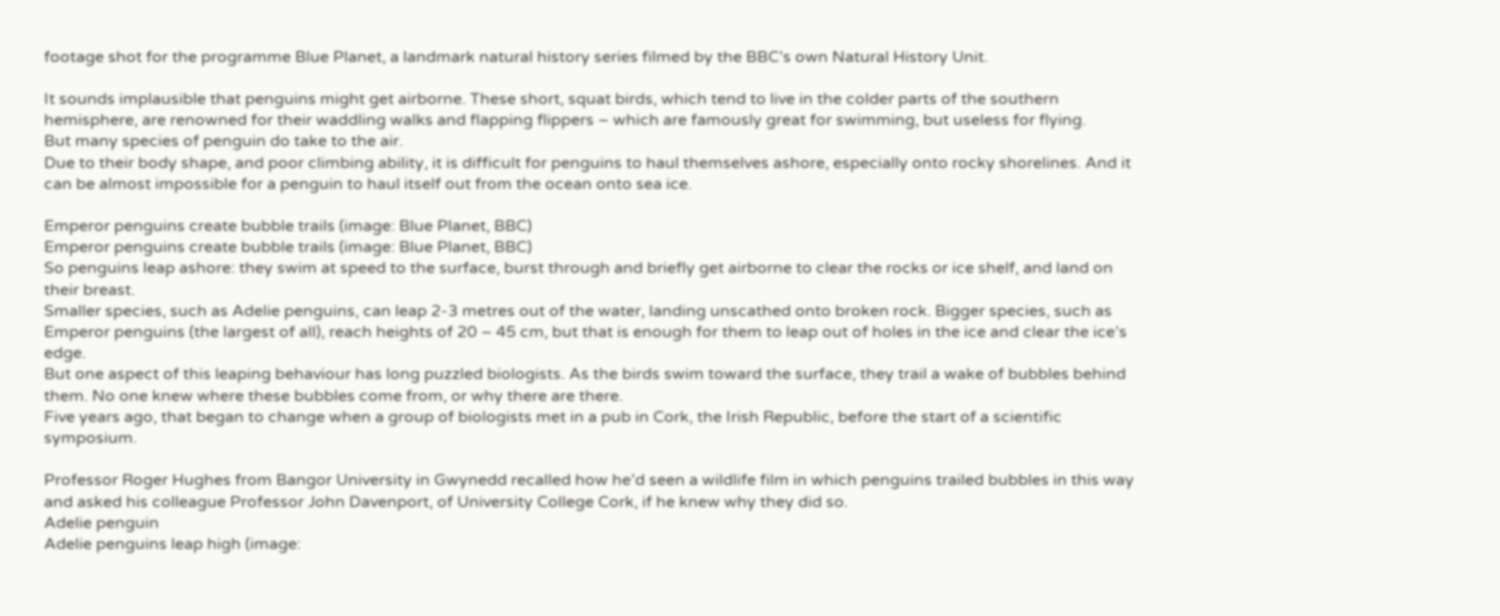footage shot for the programme Blue Planet, a landmark natural history series filmed by the BBC’s own Natural History Unit.

It sounds implausible that penguins might get airborne. These short, squat birds, which tend to live in the colder parts of the southern hemisphere, are renowned for their waddling walks and flapping flippers – which are famously great for swimming, but useless for flying.
But many species of penguin do take to the air.
Due to their body shape, and poor climbing ability, it is difficult for penguins to haul themselves ashore, especially onto rocky shorelines. And it can be almost impossible for a penguin to haul itself out from the ocean onto sea ice.

Emperor penguins create bubble trails (image: Blue Planet, BBC)
Emperor penguins create bubble trails (image: Blue Planet, BBC)
So penguins leap ashore: they swim at speed to the surface, burst through and briefly get airborne to clear the rocks or ice shelf, and land on their breast.
Smaller species, such as Adelie penguins, can leap 2-3 metres out of the water, landing unscathed onto broken rock. Bigger species, such as Emperor penguins (the largest of all), reach heights of 20 – 45 cm, but that is enough for them to leap out of holes in the ice and clear the ice’s edge.
But one aspect of this leaping behaviour has long puzzled biologists. As the birds swim toward the surface, they trail a wake of bubbles behind them. No one knew where these bubbles come from, or why there are there.
Five years ago, that began to change when a group of biologists met in a pub in Cork, the Irish Republic, before the start of a scientific symposium.

Professor Roger Hughes from Bangor University in Gwynedd recalled how he’d seen a wildlife film in which penguins trailed bubbles in this way and asked his colleague Professor John Davenport, of University College Cork, if he knew why they did so.
Adelie penguin
Adelie penguins leap high (image: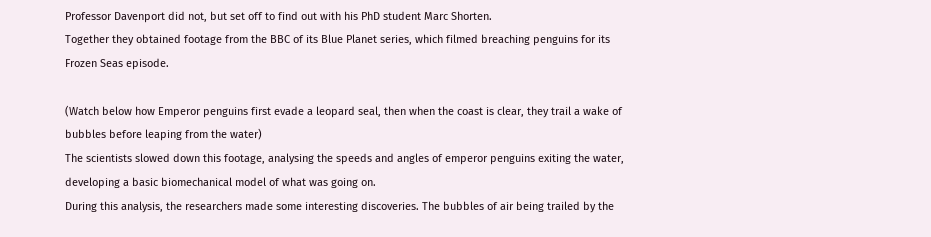Professor Davenport did not, but set off to find out with his PhD student Marc Shorten.
Together they obtained footage from the BBC of its Blue Planet series, which filmed breaching penguins for its Frozen Seas episode.

(Watch below how Emperor penguins first evade a leopard seal, then when the coast is clear, they trail a wake of bubbles before leaping from the water)
The scientists slowed down this footage, analysing the speeds and angles of emperor penguins exiting the water, developing a basic biomechanical model of what was going on.
During this analysis, the researchers made some interesting discoveries. The bubbles of air being trailed by the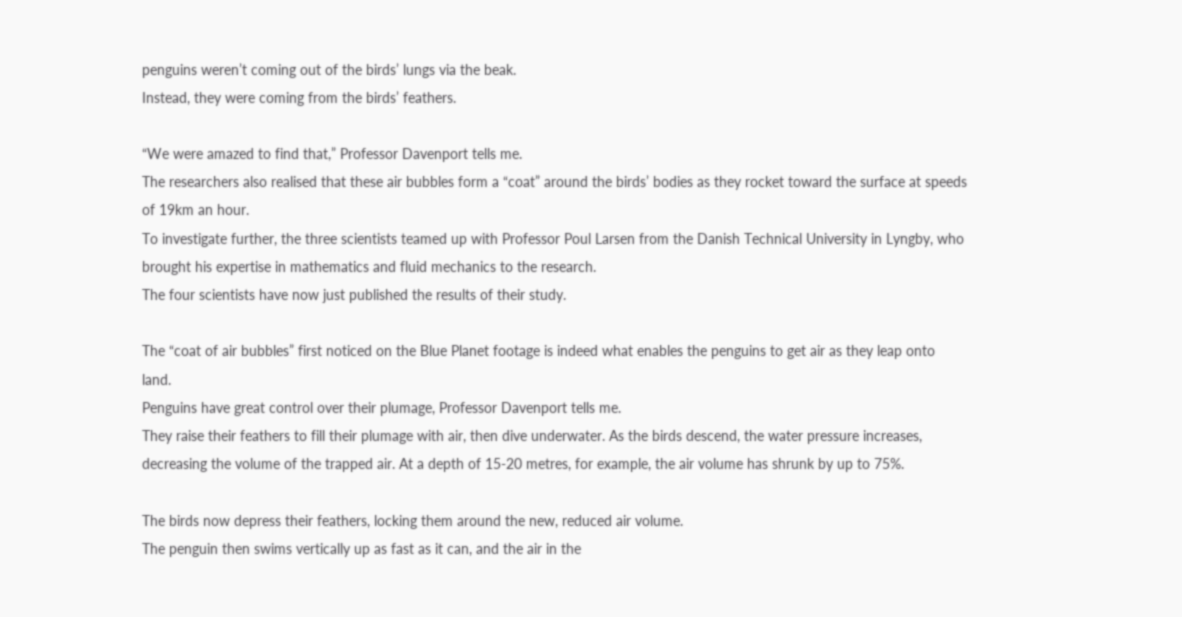penguins weren’t coming out of the birds’ lungs via the beak.
Instead, they were coming from the birds’ feathers.

“We were amazed to find that,” Professor Davenport tells me.
The researchers also realised that these air bubbles form a “coat” around the birds’ bodies as they rocket toward the surface at speeds of 19km an hour.
To investigate further, the three scientists teamed up with Professor Poul Larsen from the Danish Technical University in Lyngby, who brought his expertise in mathematics and fluid mechanics to the research.
The four scientists have now just published the results of their study.

The “coat of air bubbles” first noticed on the Blue Planet footage is indeed what enables the penguins to get air as they leap onto land.
Penguins have great control over their plumage, Professor Davenport tells me.
They raise their feathers to fill their plumage with air, then dive underwater. As the birds descend, the water pressure increases, decreasing the volume of the trapped air. At a depth of 15-20 metres, for example, the air volume has shrunk by up to 75%.

The birds now depress their feathers, locking them around the new, reduced air volume.
The penguin then swims vertically up as fast as it can, and the air in the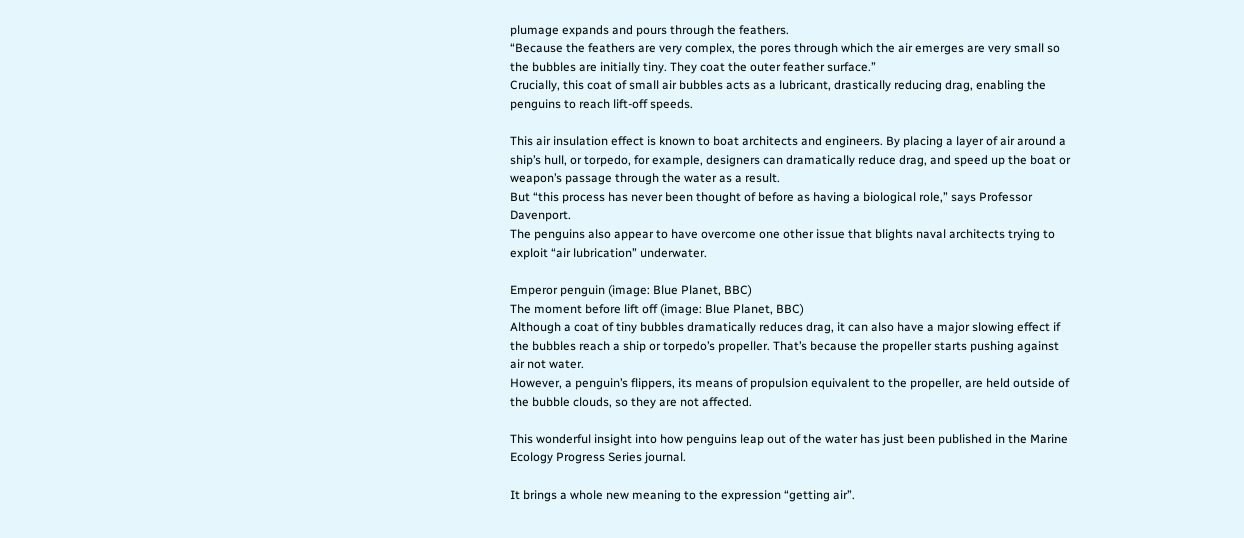plumage expands and pours through the feathers.
“Because the feathers are very complex, the pores through which the air emerges are very small so the bubbles are initially tiny. They coat the outer feather surface.”
Crucially, this coat of small air bubbles acts as a lubricant, drastically reducing drag, enabling the penguins to reach lift-off speeds.

This air insulation effect is known to boat architects and engineers. By placing a layer of air around a ship’s hull, or torpedo, for example, designers can dramatically reduce drag, and speed up the boat or weapon’s passage through the water as a result.
But “this process has never been thought of before as having a biological role,” says Professor Davenport.
The penguins also appear to have overcome one other issue that blights naval architects trying to exploit “air lubrication” underwater.

Emperor penguin (image: Blue Planet, BBC)
The moment before lift off (image: Blue Planet, BBC)
Although a coat of tiny bubbles dramatically reduces drag, it can also have a major slowing effect if the bubbles reach a ship or torpedo’s propeller. That’s because the propeller starts pushing against air not water.
However, a penguin’s flippers, its means of propulsion equivalent to the propeller, are held outside of the bubble clouds, so they are not affected.

This wonderful insight into how penguins leap out of the water has just been published in the Marine Ecology Progress Series journal.

It brings a whole new meaning to the expression “getting air”.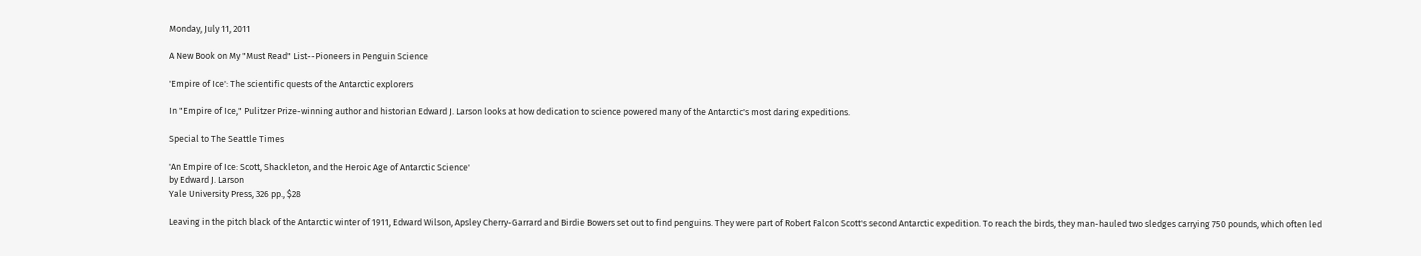Monday, July 11, 2011

A New Book on My "Must Read" List--Pioneers in Penguin Science

'Empire of Ice': The scientific quests of the Antarctic explorers

In "Empire of Ice," Pulitzer Prize-winning author and historian Edward J. Larson looks at how dedication to science powered many of the Antarctic's most daring expeditions.

Special to The Seattle Times

'An Empire of Ice: Scott, Shackleton, and the Heroic Age of Antarctic Science'
by Edward J. Larson
Yale University Press, 326 pp., $28

Leaving in the pitch black of the Antarctic winter of 1911, Edward Wilson, Apsley Cherry-Garrard and Birdie Bowers set out to find penguins. They were part of Robert Falcon Scott's second Antarctic expedition. To reach the birds, they man-hauled two sledges carrying 750 pounds, which often led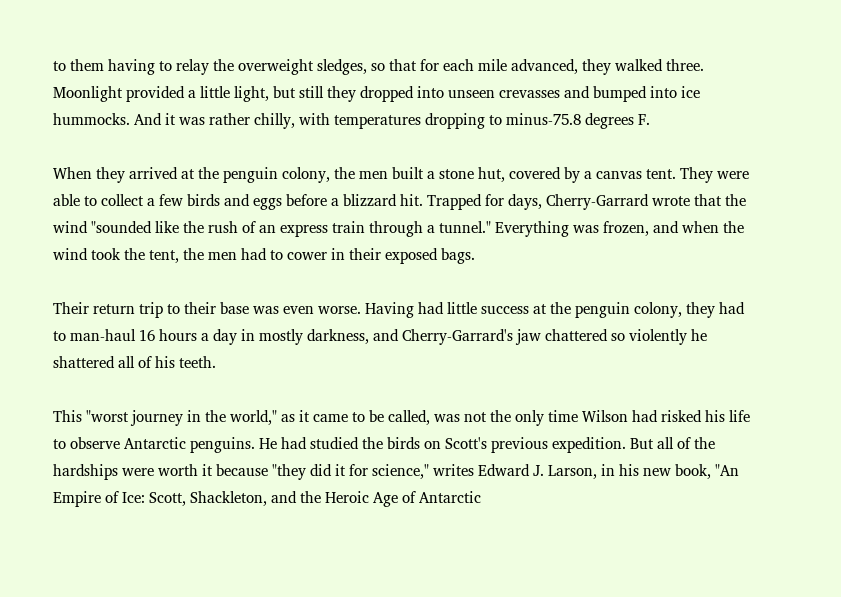to them having to relay the overweight sledges, so that for each mile advanced, they walked three. Moonlight provided a little light, but still they dropped into unseen crevasses and bumped into ice hummocks. And it was rather chilly, with temperatures dropping to minus-75.8 degrees F.

When they arrived at the penguin colony, the men built a stone hut, covered by a canvas tent. They were able to collect a few birds and eggs before a blizzard hit. Trapped for days, Cherry-Garrard wrote that the wind "sounded like the rush of an express train through a tunnel." Everything was frozen, and when the wind took the tent, the men had to cower in their exposed bags.

Their return trip to their base was even worse. Having had little success at the penguin colony, they had to man-haul 16 hours a day in mostly darkness, and Cherry-Garrard's jaw chattered so violently he shattered all of his teeth.

This "worst journey in the world," as it came to be called, was not the only time Wilson had risked his life to observe Antarctic penguins. He had studied the birds on Scott's previous expedition. But all of the hardships were worth it because "they did it for science," writes Edward J. Larson, in his new book, "An Empire of Ice: Scott, Shackleton, and the Heroic Age of Antarctic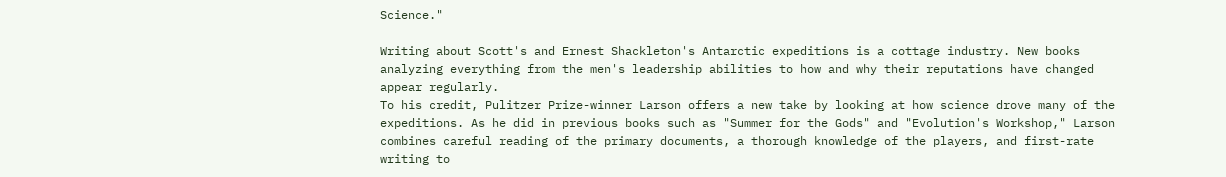Science."

Writing about Scott's and Ernest Shackleton's Antarctic expeditions is a cottage industry. New books analyzing everything from the men's leadership abilities to how and why their reputations have changed appear regularly.
To his credit, Pulitzer Prize-winner Larson offers a new take by looking at how science drove many of the expeditions. As he did in previous books such as "Summer for the Gods" and "Evolution's Workshop," Larson combines careful reading of the primary documents, a thorough knowledge of the players, and first-rate writing to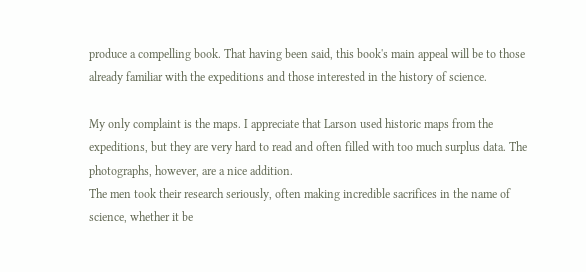produce a compelling book. That having been said, this book's main appeal will be to those already familiar with the expeditions and those interested in the history of science.

My only complaint is the maps. I appreciate that Larson used historic maps from the expeditions, but they are very hard to read and often filled with too much surplus data. The photographs, however, are a nice addition.
The men took their research seriously, often making incredible sacrifices in the name of science, whether it be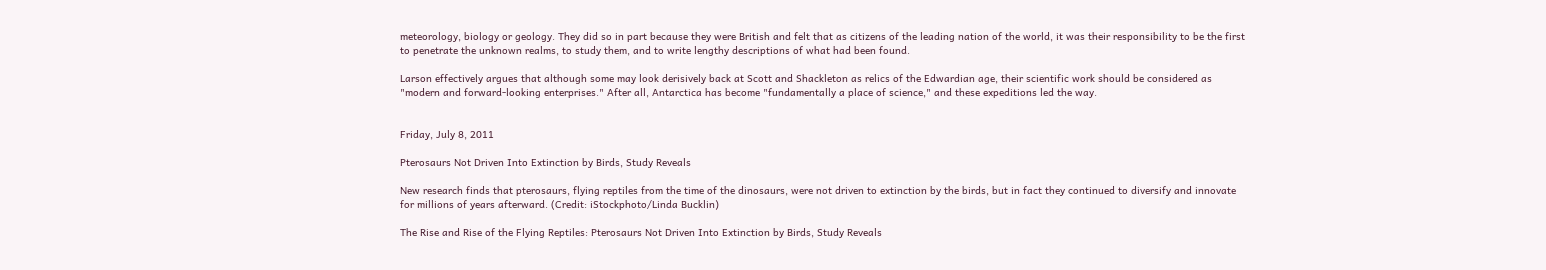meteorology, biology or geology. They did so in part because they were British and felt that as citizens of the leading nation of the world, it was their responsibility to be the first to penetrate the unknown realms, to study them, and to write lengthy descriptions of what had been found.

Larson effectively argues that although some may look derisively back at Scott and Shackleton as relics of the Edwardian age, their scientific work should be considered as "modern and forward-looking enterprises." After all, Antarctica has become "fundamentally a place of science," and these expeditions led the way.


Friday, July 8, 2011

Pterosaurs Not Driven Into Extinction by Birds, Study Reveals

New research finds that pterosaurs, flying reptiles from the time of the dinosaurs, were not driven to extinction by the birds, but in fact they continued to diversify and innovate for millions of years afterward. (Credit: iStockphoto/Linda Bucklin)

The Rise and Rise of the Flying Reptiles: Pterosaurs Not Driven Into Extinction by Birds, Study Reveals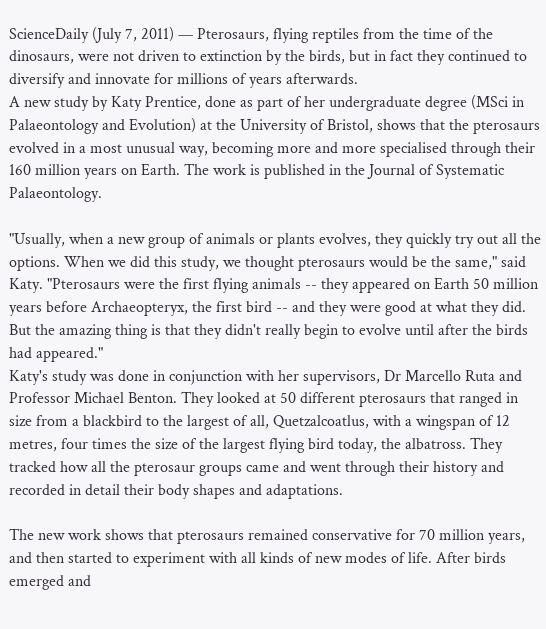ScienceDaily (July 7, 2011) — Pterosaurs, flying reptiles from the time of the dinosaurs, were not driven to extinction by the birds, but in fact they continued to diversify and innovate for millions of years afterwards.
A new study by Katy Prentice, done as part of her undergraduate degree (MSci in Palaeontology and Evolution) at the University of Bristol, shows that the pterosaurs evolved in a most unusual way, becoming more and more specialised through their 160 million years on Earth. The work is published in the Journal of Systematic Palaeontology.

"Usually, when a new group of animals or plants evolves, they quickly try out all the options. When we did this study, we thought pterosaurs would be the same," said Katy. "Pterosaurs were the first flying animals -- they appeared on Earth 50 million years before Archaeopteryx, the first bird -- and they were good at what they did. But the amazing thing is that they didn't really begin to evolve until after the birds had appeared."
Katy's study was done in conjunction with her supervisors, Dr Marcello Ruta and Professor Michael Benton. They looked at 50 different pterosaurs that ranged in size from a blackbird to the largest of all, Quetzalcoatlus, with a wingspan of 12 metres, four times the size of the largest flying bird today, the albatross. They tracked how all the pterosaur groups came and went through their history and recorded in detail their body shapes and adaptations.

The new work shows that pterosaurs remained conservative for 70 million years, and then started to experiment with all kinds of new modes of life. After birds emerged and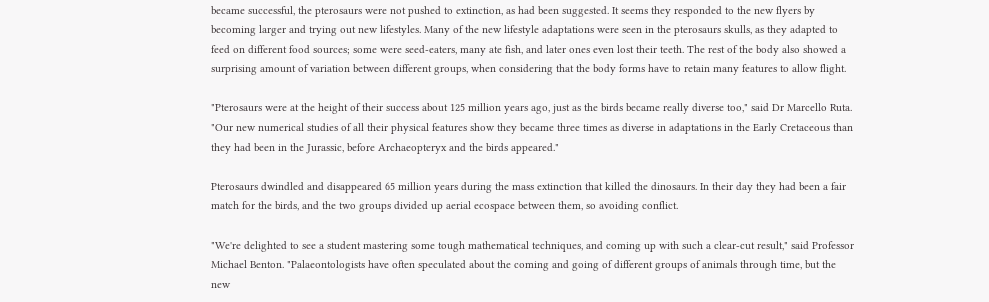became successful, the pterosaurs were not pushed to extinction, as had been suggested. It seems they responded to the new flyers by becoming larger and trying out new lifestyles. Many of the new lifestyle adaptations were seen in the pterosaurs skulls, as they adapted to feed on different food sources; some were seed-eaters, many ate fish, and later ones even lost their teeth. The rest of the body also showed a surprising amount of variation between different groups, when considering that the body forms have to retain many features to allow flight.

"Pterosaurs were at the height of their success about 125 million years ago, just as the birds became really diverse too," said Dr Marcello Ruta. "Our new numerical studies of all their physical features show they became three times as diverse in adaptations in the Early Cretaceous than they had been in the Jurassic, before Archaeopteryx and the birds appeared."

Pterosaurs dwindled and disappeared 65 million years during the mass extinction that killed the dinosaurs. In their day they had been a fair match for the birds, and the two groups divided up aerial ecospace between them, so avoiding conflict.

"We're delighted to see a student mastering some tough mathematical techniques, and coming up with such a clear-cut result," said Professor Michael Benton. "Palaeontologists have often speculated about the coming and going of different groups of animals through time, but the new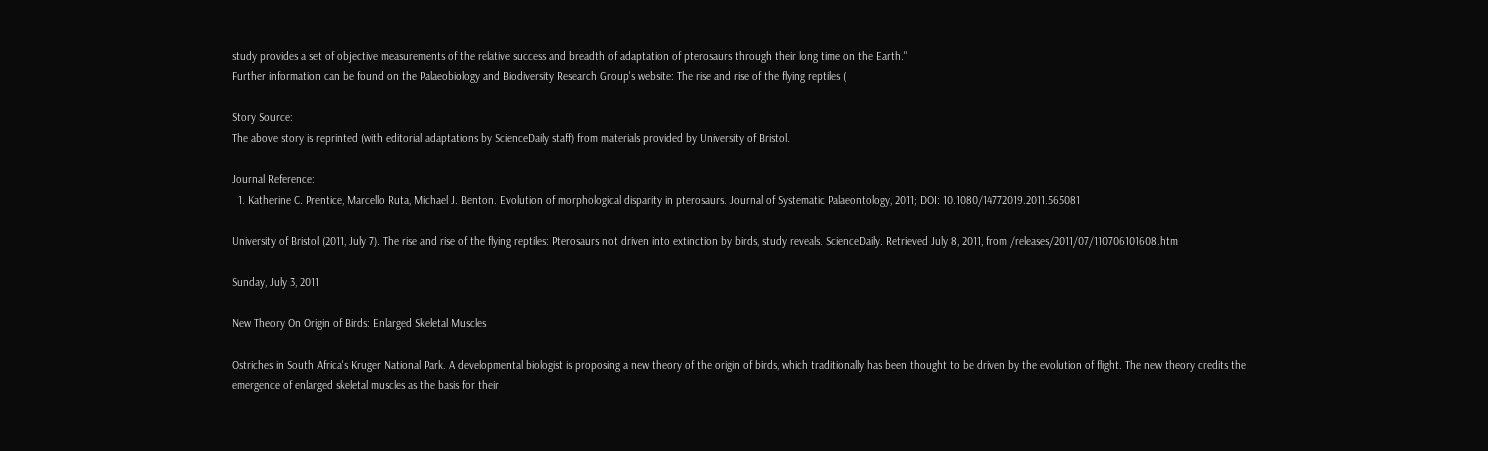study provides a set of objective measurements of the relative success and breadth of adaptation of pterosaurs through their long time on the Earth."
Further information can be found on the Palaeobiology and Biodiversity Research Group's website: The rise and rise of the flying reptiles (

Story Source:
The above story is reprinted (with editorial adaptations by ScienceDaily staff) from materials provided by University of Bristol.

Journal Reference:
  1. Katherine C. Prentice, Marcello Ruta, Michael J. Benton. Evolution of morphological disparity in pterosaurs. Journal of Systematic Palaeontology, 2011; DOI: 10.1080/14772019.2011.565081

University of Bristol (2011, July 7). The rise and rise of the flying reptiles: Pterosaurs not driven into extinction by birds, study reveals. ScienceDaily. Retrieved July 8, 2011, from /releases/2011/07/110706101608.htm

Sunday, July 3, 2011

New Theory On Origin of Birds: Enlarged Skeletal Muscles

Ostriches in South Africa's Kruger National Park. A developmental biologist is proposing a new theory of the origin of birds, which traditionally has been thought to be driven by the evolution of flight. The new theory credits the emergence of enlarged skeletal muscles as the basis for their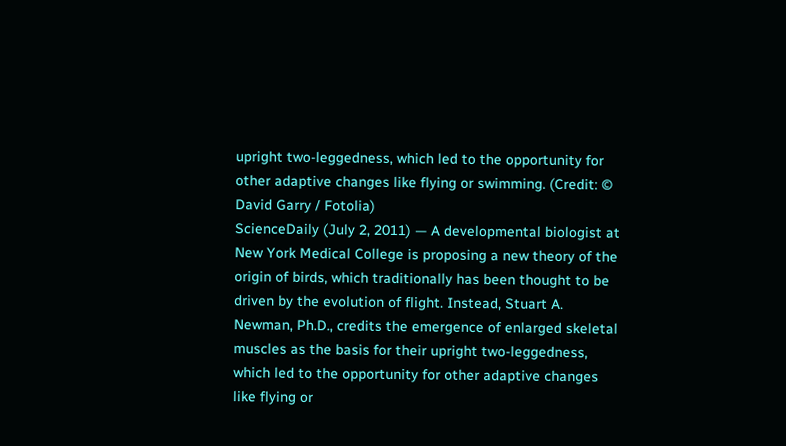upright two-leggedness, which led to the opportunity for other adaptive changes like flying or swimming. (Credit: © David Garry / Fotolia)
ScienceDaily (July 2, 2011) — A developmental biologist at New York Medical College is proposing a new theory of the origin of birds, which traditionally has been thought to be driven by the evolution of flight. Instead, Stuart A. Newman, Ph.D., credits the emergence of enlarged skeletal muscles as the basis for their upright two-leggedness, which led to the opportunity for other adaptive changes like flying or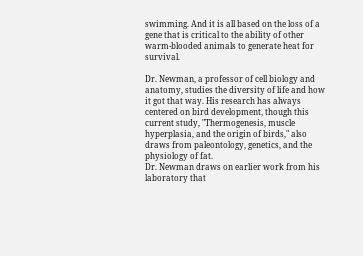swimming. And it is all based on the loss of a gene that is critical to the ability of other warm-blooded animals to generate heat for survival.

Dr. Newman, a professor of cell biology and anatomy, studies the diversity of life and how it got that way. His research has always centered on bird development, though this current study, "Thermogenesis, muscle hyperplasia, and the origin of birds," also draws from paleontology, genetics, and the physiology of fat.
Dr. Newman draws on earlier work from his laboratory that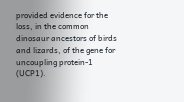provided evidence for the loss, in the common dinosaur ancestors of birds and lizards, of the gene for uncoupling protein-1 (UCP1).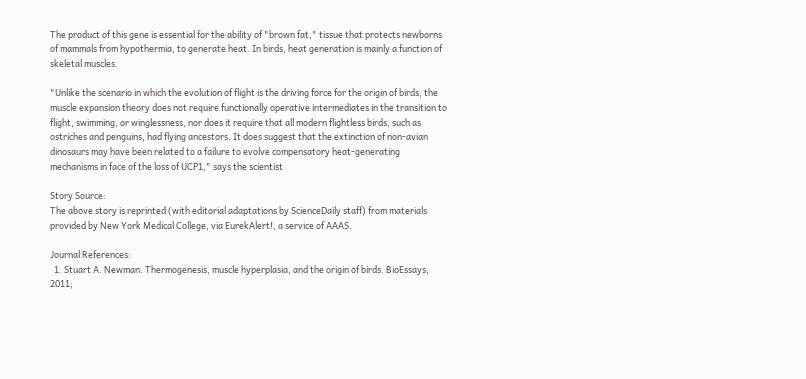The product of this gene is essential for the ability of "brown fat," tissue that protects newborns of mammals from hypothermia, to generate heat. In birds, heat generation is mainly a function of skeletal muscles.

"Unlike the scenario in which the evolution of flight is the driving force for the origin of birds, the muscle expansion theory does not require functionally operative intermediates in the transition to flight, swimming, or winglessness, nor does it require that all modern flightless birds, such as ostriches and penguins, had flying ancestors. It does suggest that the extinction of non-avian dinosaurs may have been related to a failure to evolve compensatory heat-generating mechanisms in face of the loss of UCP1," says the scientist

Story Source:
The above story is reprinted (with editorial adaptations by ScienceDaily staff) from materials provided by New York Medical College, via EurekAlert!, a service of AAAS.

Journal References:
  1. Stuart A. Newman. Thermogenesis, muscle hyperplasia, and the origin of birds. BioEssays, 2011;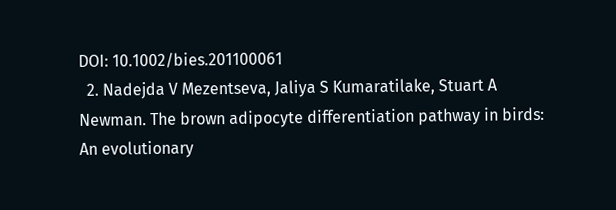DOI: 10.1002/bies.201100061
  2. Nadejda V Mezentseva, Jaliya S Kumaratilake, Stuart A Newman. The brown adipocyte differentiation pathway in birds: An evolutionary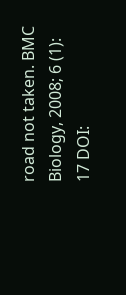road not taken. BMC Biology, 2008; 6 (1): 17 DOI: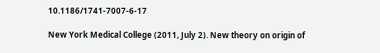10.1186/1741-7007-6-17

New York Medical College (2011, July 2). New theory on origin of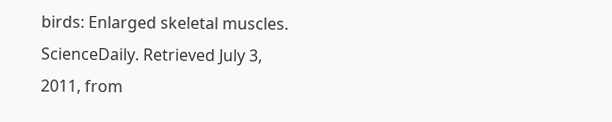birds: Enlarged skeletal muscles. ScienceDaily. Retrieved July 3, 2011, from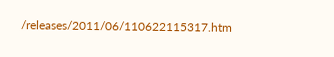/releases/2011/06/110622115317.htm